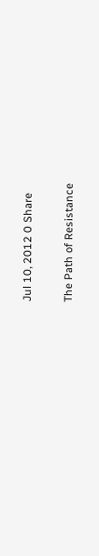Jul 10, 2012 0 Share

The Path of Resistance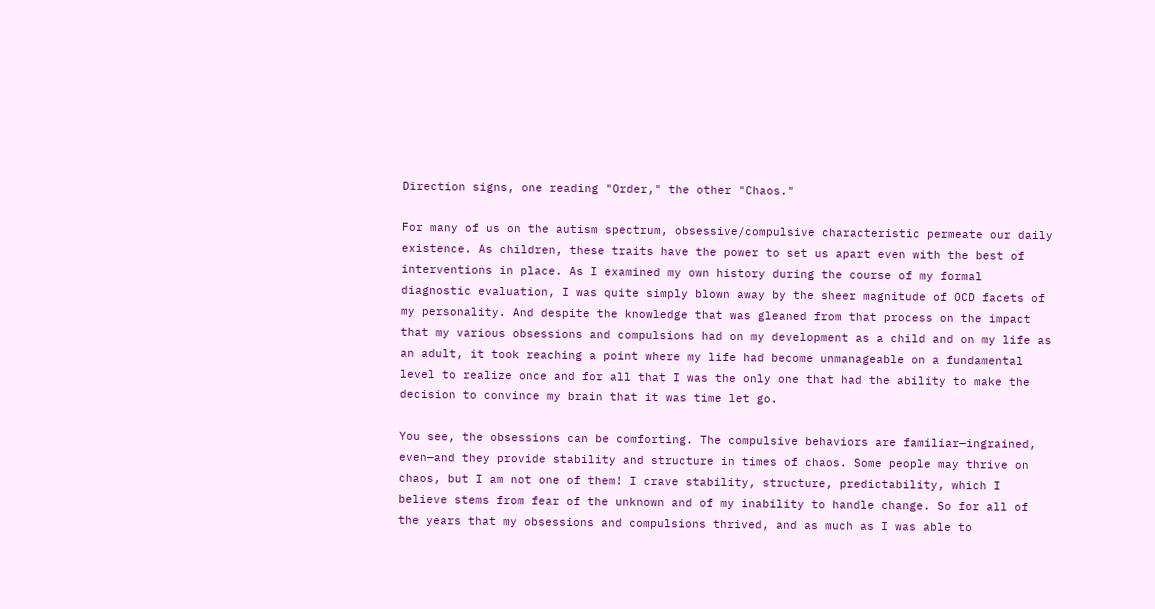Direction signs, one reading "Order," the other "Chaos."

For many of us on the autism spectrum, obsessive/compulsive characteristic permeate our daily existence. As children, these traits have the power to set us apart even with the best of interventions in place. As I examined my own history during the course of my formal diagnostic evaluation, I was quite simply blown away by the sheer magnitude of OCD facets of my personality. And despite the knowledge that was gleaned from that process on the impact that my various obsessions and compulsions had on my development as a child and on my life as an adult, it took reaching a point where my life had become unmanageable on a fundamental level to realize once and for all that I was the only one that had the ability to make the decision to convince my brain that it was time let go.

You see, the obsessions can be comforting. The compulsive behaviors are familiar—ingrained, even—and they provide stability and structure in times of chaos. Some people may thrive on chaos, but I am not one of them! I crave stability, structure, predictability, which I believe stems from fear of the unknown and of my inability to handle change. So for all of the years that my obsessions and compulsions thrived, and as much as I was able to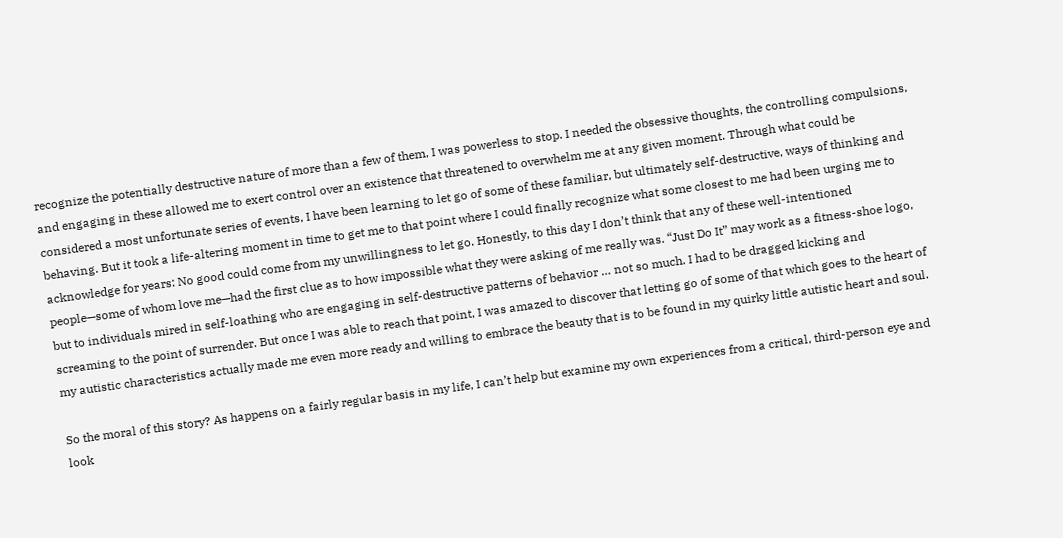recognize the potentially destructive nature of more than a few of them, I was powerless to stop. I needed the obsessive thoughts, the controlling compulsions, and engaging in these allowed me to exert control over an existence that threatened to overwhelm me at any given moment. Through what could be considered a most unfortunate series of events, I have been learning to let go of some of these familiar, but ultimately self-destructive, ways of thinking and behaving. But it took a life-altering moment in time to get me to that point where I could finally recognize what some closest to me had been urging me to acknowledge for years: No good could come from my unwillingness to let go. Honestly, to this day I don’t think that any of these well-intentioned people—some of whom love me—had the first clue as to how impossible what they were asking of me really was. “Just Do It” may work as a fitness-shoe logo, but to individuals mired in self-loathing who are engaging in self-destructive patterns of behavior … not so much. I had to be dragged kicking and screaming to the point of surrender. But once I was able to reach that point, I was amazed to discover that letting go of some of that which goes to the heart of my autistic characteristics actually made me even more ready and willing to embrace the beauty that is to be found in my quirky little autistic heart and soul.

So the moral of this story? As happens on a fairly regular basis in my life, I can’t help but examine my own experiences from a critical, third-person eye and look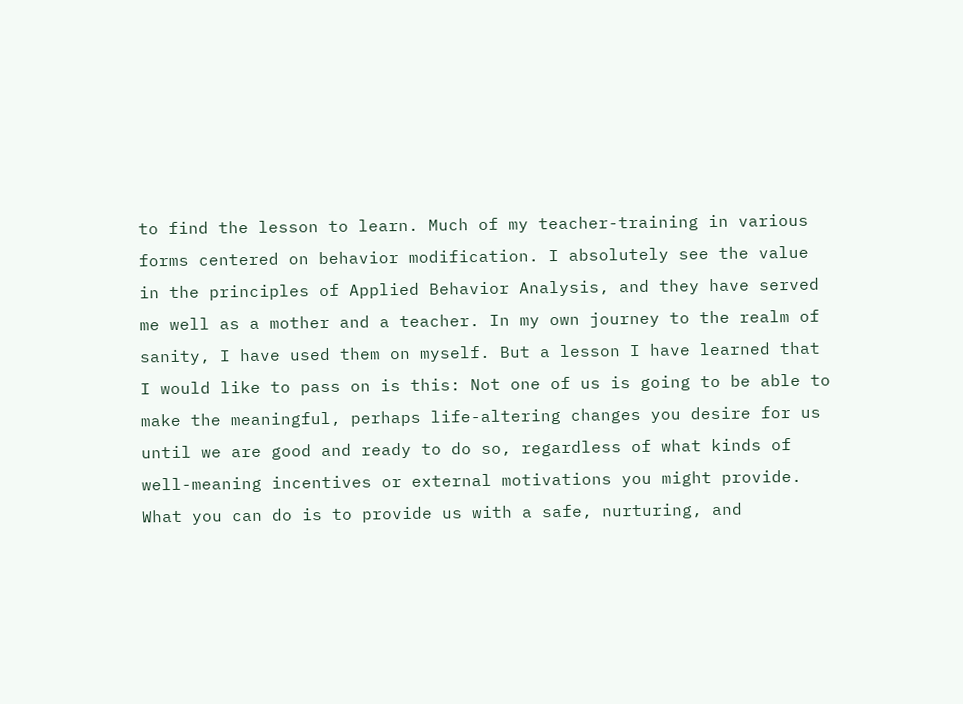to find the lesson to learn. Much of my teacher-training in various forms centered on behavior modification. I absolutely see the value in the principles of Applied Behavior Analysis, and they have served me well as a mother and a teacher. In my own journey to the realm of sanity, I have used them on myself. But a lesson I have learned that I would like to pass on is this: Not one of us is going to be able to make the meaningful, perhaps life-altering changes you desire for us until we are good and ready to do so, regardless of what kinds of well-meaning incentives or external motivations you might provide. What you can do is to provide us with a safe, nurturing, and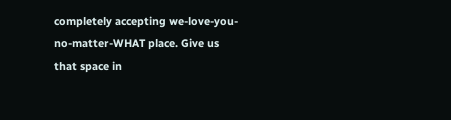completely accepting we-love-you-no-matter-WHAT place. Give us that space in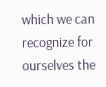which we can recognize for ourselves the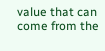value that can come from the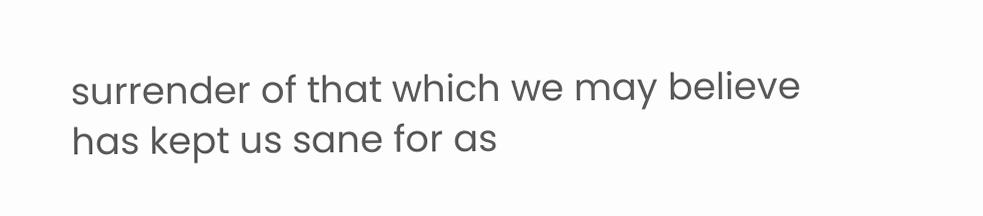surrender of that which we may believe has kept us sane for as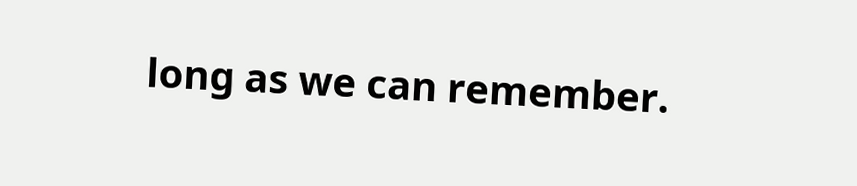long as we can remember.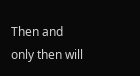Then and only then will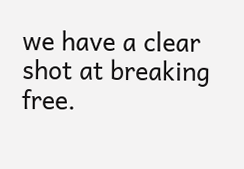we have a clear shot at breaking free.